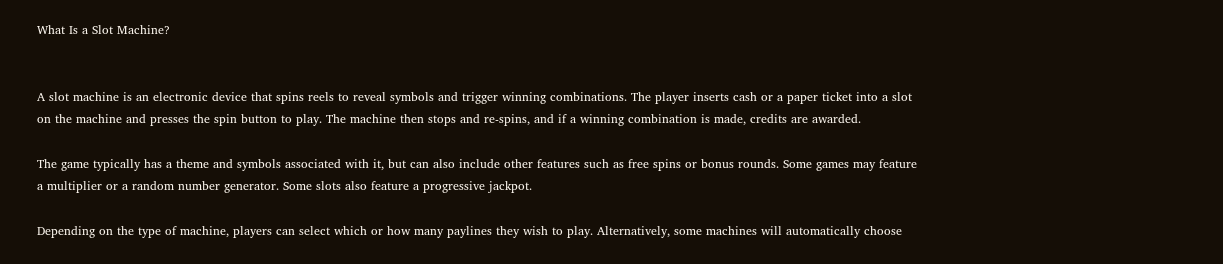What Is a Slot Machine?


A slot machine is an electronic device that spins reels to reveal symbols and trigger winning combinations. The player inserts cash or a paper ticket into a slot on the machine and presses the spin button to play. The machine then stops and re-spins, and if a winning combination is made, credits are awarded.

The game typically has a theme and symbols associated with it, but can also include other features such as free spins or bonus rounds. Some games may feature a multiplier or a random number generator. Some slots also feature a progressive jackpot.

Depending on the type of machine, players can select which or how many paylines they wish to play. Alternatively, some machines will automatically choose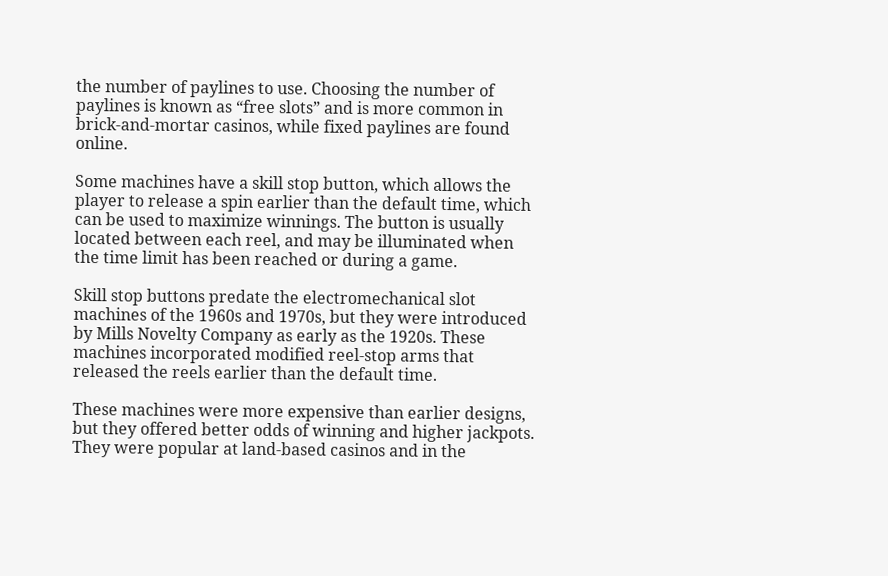the number of paylines to use. Choosing the number of paylines is known as “free slots” and is more common in brick-and-mortar casinos, while fixed paylines are found online.

Some machines have a skill stop button, which allows the player to release a spin earlier than the default time, which can be used to maximize winnings. The button is usually located between each reel, and may be illuminated when the time limit has been reached or during a game.

Skill stop buttons predate the electromechanical slot machines of the 1960s and 1970s, but they were introduced by Mills Novelty Company as early as the 1920s. These machines incorporated modified reel-stop arms that released the reels earlier than the default time.

These machines were more expensive than earlier designs, but they offered better odds of winning and higher jackpots. They were popular at land-based casinos and in the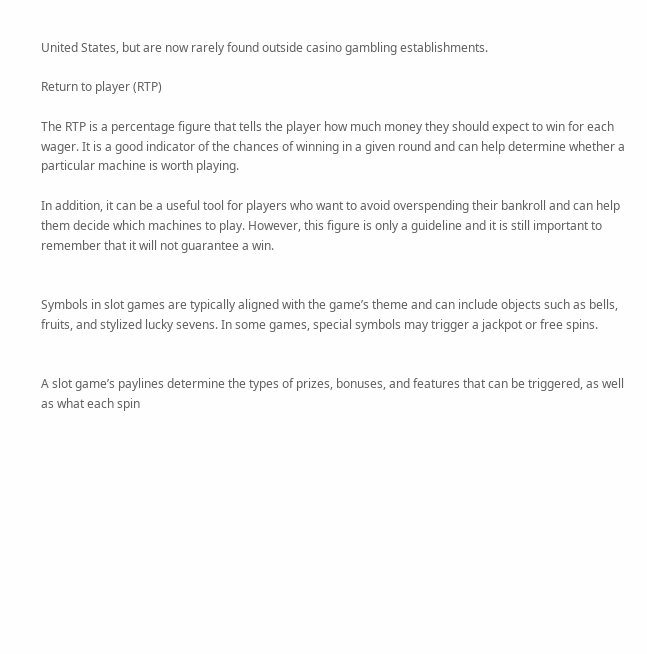United States, but are now rarely found outside casino gambling establishments.

Return to player (RTP)

The RTP is a percentage figure that tells the player how much money they should expect to win for each wager. It is a good indicator of the chances of winning in a given round and can help determine whether a particular machine is worth playing.

In addition, it can be a useful tool for players who want to avoid overspending their bankroll and can help them decide which machines to play. However, this figure is only a guideline and it is still important to remember that it will not guarantee a win.


Symbols in slot games are typically aligned with the game’s theme and can include objects such as bells, fruits, and stylized lucky sevens. In some games, special symbols may trigger a jackpot or free spins.


A slot game’s paylines determine the types of prizes, bonuses, and features that can be triggered, as well as what each spin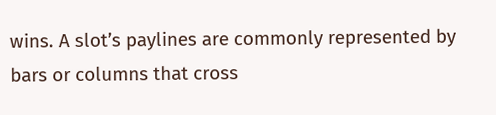wins. A slot’s paylines are commonly represented by bars or columns that cross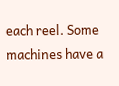each reel. Some machines have a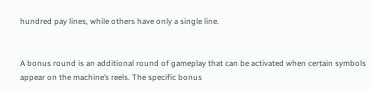hundred pay lines, while others have only a single line.


A bonus round is an additional round of gameplay that can be activated when certain symbols appear on the machine’s reels. The specific bonus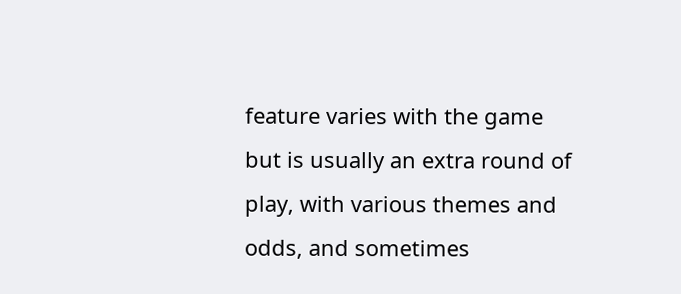feature varies with the game but is usually an extra round of play, with various themes and odds, and sometimes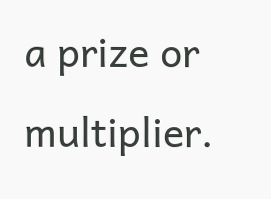a prize or multiplier.